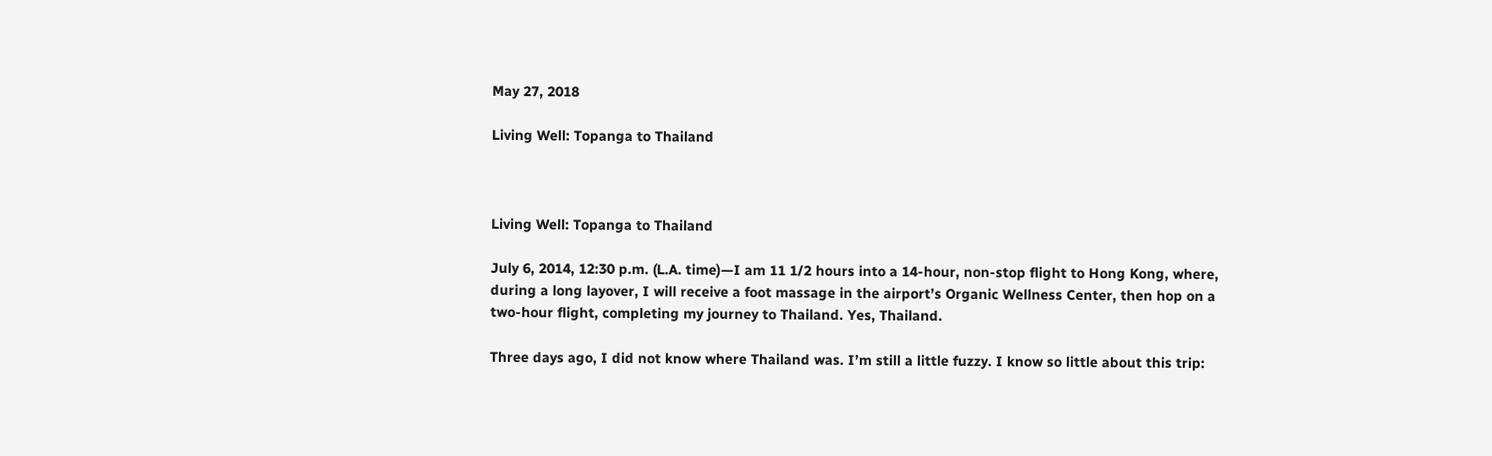May 27, 2018

Living Well: Topanga to Thailand



Living Well: Topanga to Thailand

July 6, 2014, 12:30 p.m. (L.A. time)—I am 11 1/2 hours into a 14-hour, non-stop flight to Hong Kong, where, during a long layover, I will receive a foot massage in the airport’s Organic Wellness Center, then hop on a two-hour flight, completing my journey to Thailand. Yes, Thailand.

Three days ago, I did not know where Thailand was. I’m still a little fuzzy. I know so little about this trip: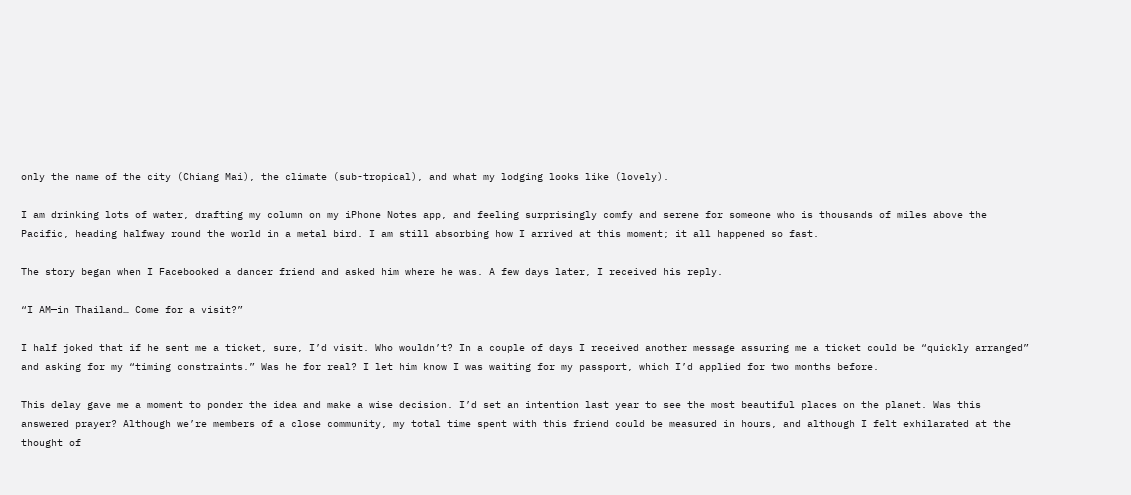only the name of the city (Chiang Mai), the climate (sub-tropical), and what my lodging looks like (lovely).

I am drinking lots of water, drafting my column on my iPhone Notes app, and feeling surprisingly comfy and serene for someone who is thousands of miles above the Pacific, heading halfway round the world in a metal bird. I am still absorbing how I arrived at this moment; it all happened so fast.

The story began when I Facebooked a dancer friend and asked him where he was. A few days later, I received his reply.

“I AM—in Thailand… Come for a visit?”

I half joked that if he sent me a ticket, sure, I’d visit. Who wouldn’t? In a couple of days I received another message assuring me a ticket could be “quickly arranged” and asking for my “timing constraints.” Was he for real? I let him know I was waiting for my passport, which I’d applied for two months before.

This delay gave me a moment to ponder the idea and make a wise decision. I’d set an intention last year to see the most beautiful places on the planet. Was this answered prayer? Although we’re members of a close community, my total time spent with this friend could be measured in hours, and although I felt exhilarated at the thought of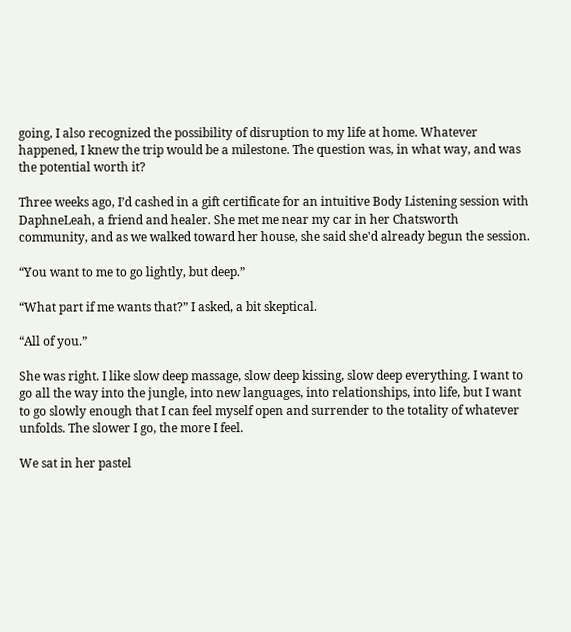going, I also recognized the possibility of disruption to my life at home. Whatever happened, I knew the trip would be a milestone. The question was, in what way, and was the potential worth it?

Three weeks ago, I’d cashed in a gift certificate for an intuitive Body Listening session with DaphneLeah, a friend and healer. She met me near my car in her Chatsworth community, and as we walked toward her house, she said she'd already begun the session.

“You want to me to go lightly, but deep.”

“What part if me wants that?” I asked, a bit skeptical.

“All of you.”

She was right. I like slow deep massage, slow deep kissing, slow deep everything. I want to go all the way into the jungle, into new languages, into relationships, into life, but I want to go slowly enough that I can feel myself open and surrender to the totality of whatever unfolds. The slower I go, the more I feel.

We sat in her pastel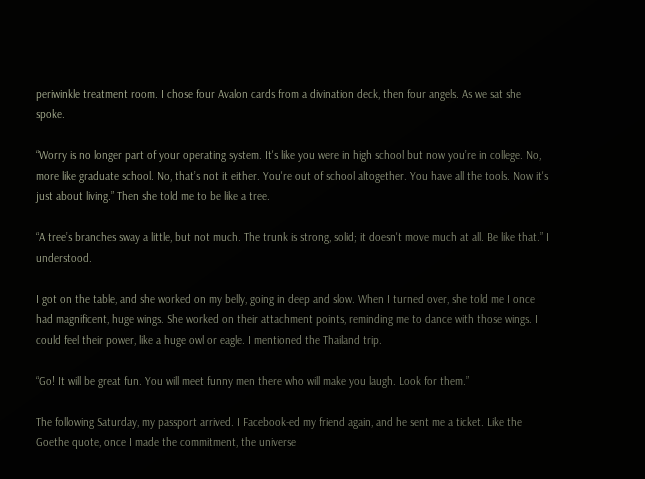periwinkle treatment room. I chose four Avalon cards from a divination deck, then four angels. As we sat she spoke.

“Worry is no longer part of your operating system. It's like you were in high school but now you’re in college. No, more like graduate school. No, that’s not it either. You're out of school altogether. You have all the tools. Now it's just about living.” Then she told me to be like a tree.

“A tree’s branches sway a little, but not much. The trunk is strong, solid; it doesn't move much at all. Be like that.” I understood.

I got on the table, and she worked on my belly, going in deep and slow. When I turned over, she told me I once had magnificent, huge wings. She worked on their attachment points, reminding me to dance with those wings. I could feel their power, like a huge owl or eagle. I mentioned the Thailand trip.

“Go! It will be great fun. You will meet funny men there who will make you laugh. Look for them.”

The following Saturday, my passport arrived. I Facebook-ed my friend again, and he sent me a ticket. Like the Goethe quote, once I made the commitment, the universe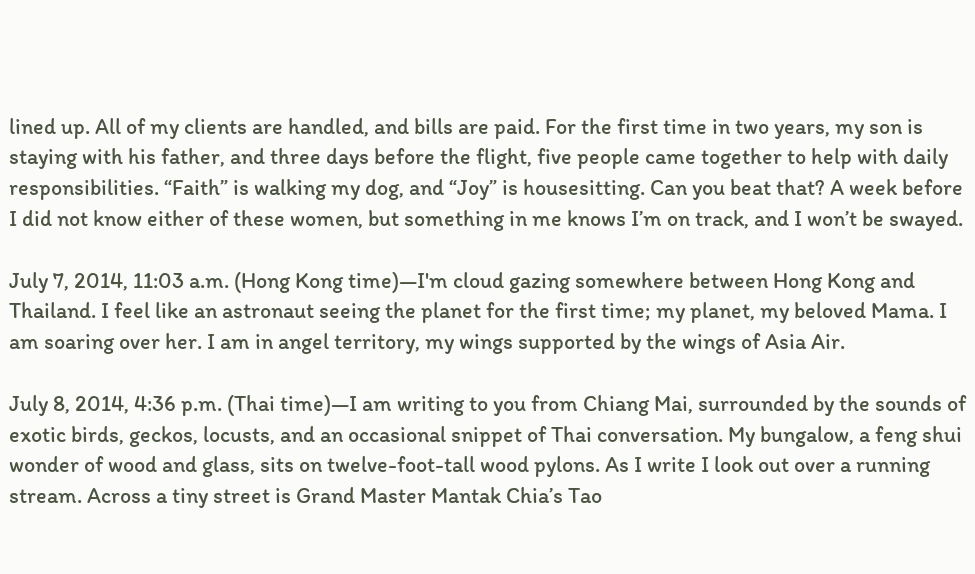lined up. All of my clients are handled, and bills are paid. For the first time in two years, my son is staying with his father, and three days before the flight, five people came together to help with daily responsibilities. “Faith” is walking my dog, and “Joy” is housesitting. Can you beat that? A week before I did not know either of these women, but something in me knows I’m on track, and I won’t be swayed.

July 7, 2014, 11:03 a.m. (Hong Kong time)—I'm cloud gazing somewhere between Hong Kong and Thailand. I feel like an astronaut seeing the planet for the first time; my planet, my beloved Mama. I am soaring over her. I am in angel territory, my wings supported by the wings of Asia Air.

July 8, 2014, 4:36 p.m. (Thai time)—I am writing to you from Chiang Mai, surrounded by the sounds of exotic birds, geckos, locusts, and an occasional snippet of Thai conversation. My bungalow, a feng shui wonder of wood and glass, sits on twelve-foot-tall wood pylons. As I write I look out over a running stream. Across a tiny street is Grand Master Mantak Chia’s Tao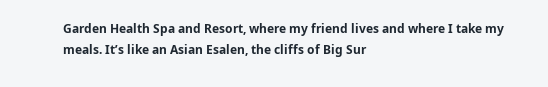Garden Health Spa and Resort, where my friend lives and where I take my meals. It’s like an Asian Esalen, the cliffs of Big Sur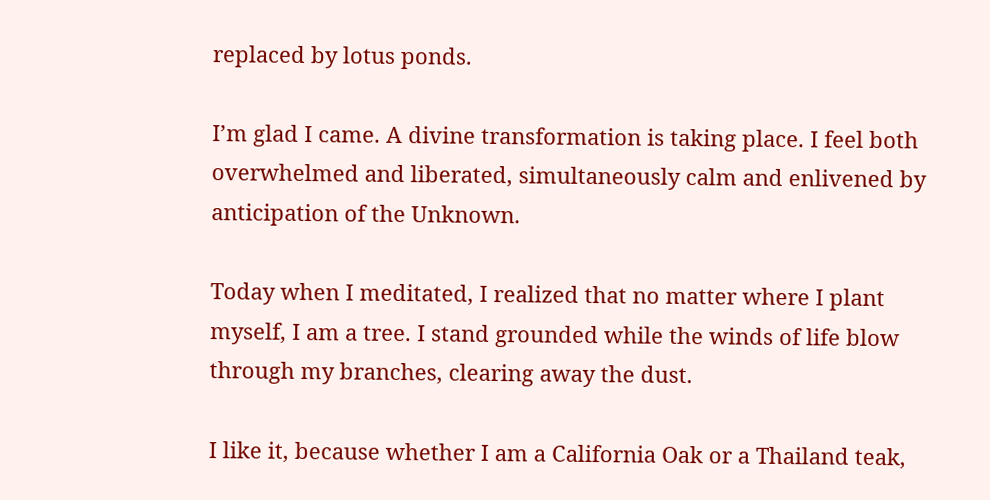replaced by lotus ponds.

I’m glad I came. A divine transformation is taking place. I feel both overwhelmed and liberated, simultaneously calm and enlivened by anticipation of the Unknown.

Today when I meditated, I realized that no matter where I plant myself, I am a tree. I stand grounded while the winds of life blow through my branches, clearing away the dust.

I like it, because whether I am a California Oak or a Thailand teak,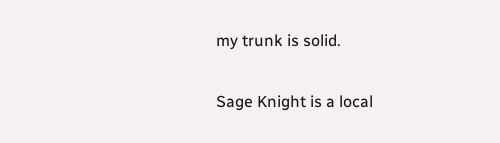my trunk is solid.

Sage Knight is a local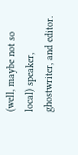(well, maybe not so local) speaker, ghostwriter, and editor.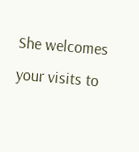She welcomes your visits to